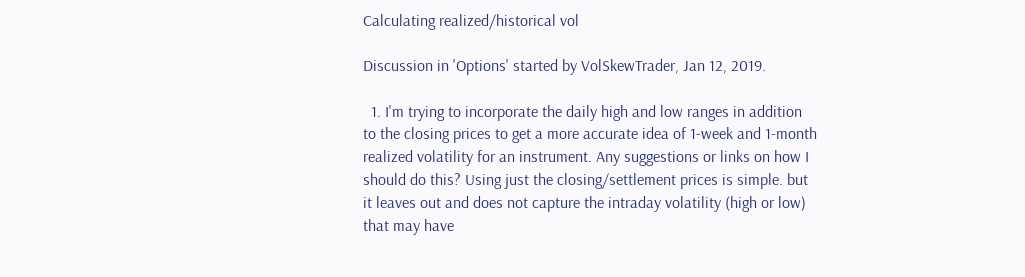Calculating realized/historical vol

Discussion in 'Options' started by VolSkewTrader, Jan 12, 2019.

  1. I'm trying to incorporate the daily high and low ranges in addition to the closing prices to get a more accurate idea of 1-week and 1-month realized volatility for an instrument. Any suggestions or links on how I should do this? Using just the closing/settlement prices is simple. but it leaves out and does not capture the intraday volatility (high or low) that may have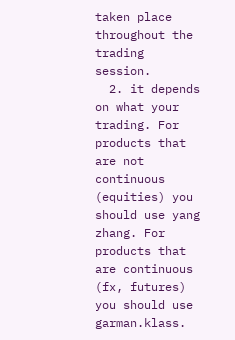taken place throughout the trading session.
  2. it depends on what your trading. For products that are not continuous (equities) you should use yang zhang. For products that are continuous (fx, futures) you should use garman.klass.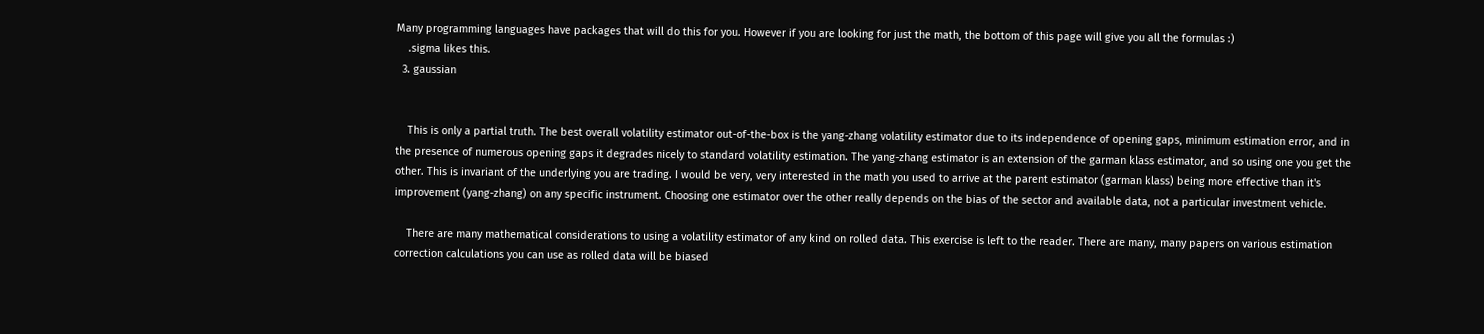Many programming languages have packages that will do this for you. However if you are looking for just the math, the bottom of this page will give you all the formulas :)
    .sigma likes this.
  3. gaussian


    This is only a partial truth. The best overall volatility estimator out-of-the-box is the yang-zhang volatility estimator due to its independence of opening gaps, minimum estimation error, and in the presence of numerous opening gaps it degrades nicely to standard volatility estimation. The yang-zhang estimator is an extension of the garman klass estimator, and so using one you get the other. This is invariant of the underlying you are trading. I would be very, very interested in the math you used to arrive at the parent estimator (garman klass) being more effective than it's improvement (yang-zhang) on any specific instrument. Choosing one estimator over the other really depends on the bias of the sector and available data, not a particular investment vehicle.

    There are many mathematical considerations to using a volatility estimator of any kind on rolled data. This exercise is left to the reader. There are many, many papers on various estimation correction calculations you can use as rolled data will be biased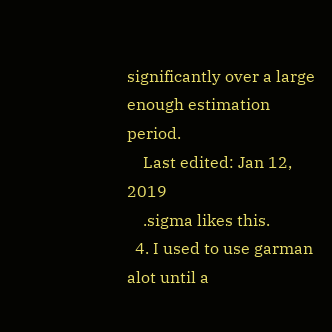significantly over a large enough estimation period.
    Last edited: Jan 12, 2019
    .sigma likes this.
  4. I used to use garman alot until a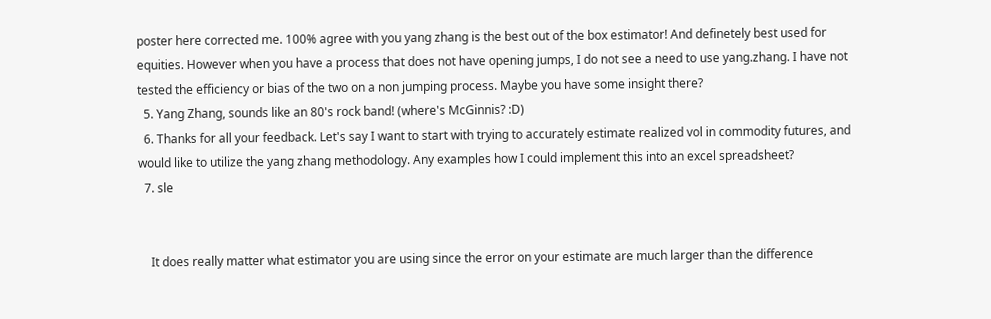poster here corrected me. 100% agree with you yang zhang is the best out of the box estimator! And definetely best used for equities. However when you have a process that does not have opening jumps, I do not see a need to use yang.zhang. I have not tested the efficiency or bias of the two on a non jumping process. Maybe you have some insight there?
  5. Yang Zhang, sounds like an 80's rock band! (where's McGinnis? :D)
  6. Thanks for all your feedback. Let's say I want to start with trying to accurately estimate realized vol in commodity futures, and would like to utilize the yang zhang methodology. Any examples how I could implement this into an excel spreadsheet?
  7. sle


    It does really matter what estimator you are using since the error on your estimate are much larger than the difference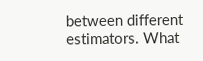between different estimators. What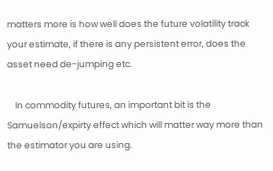matters more is how well does the future volatility track your estimate, if there is any persistent error, does the asset need de-jumping etc.

    In commodity futures, an important bit is the Samuelson/expirty effect which will matter way more than the estimator you are using.